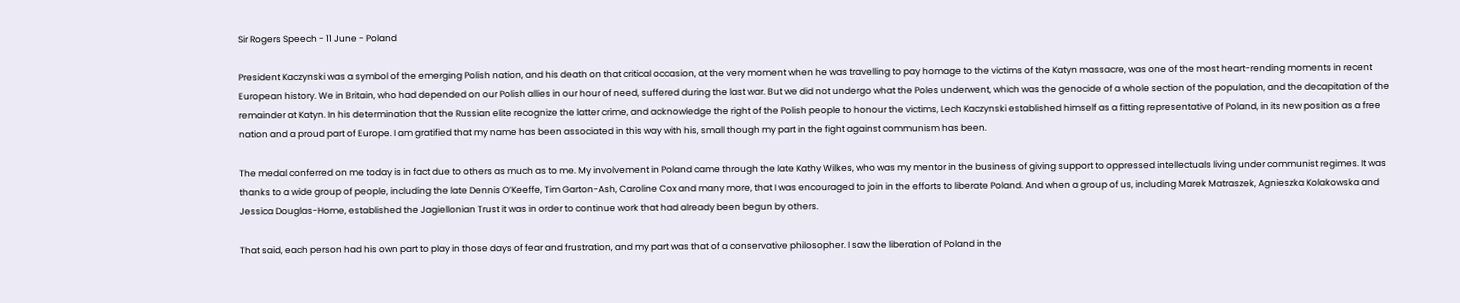Sir Rogers Speech - 11 June - Poland

President Kaczynski was a symbol of the emerging Polish nation, and his death on that critical occasion, at the very moment when he was travelling to pay homage to the victims of the Katyn massacre, was one of the most heart-rending moments in recent European history. We in Britain, who had depended on our Polish allies in our hour of need, suffered during the last war. But we did not undergo what the Poles underwent, which was the genocide of a whole section of the population, and the decapitation of the remainder at Katyn. In his determination that the Russian elite recognize the latter crime, and acknowledge the right of the Polish people to honour the victims, Lech Kaczynski established himself as a fitting representative of Poland, in its new position as a free nation and a proud part of Europe. I am gratified that my name has been associated in this way with his, small though my part in the fight against communism has been.

The medal conferred on me today is in fact due to others as much as to me. My involvement in Poland came through the late Kathy Wilkes, who was my mentor in the business of giving support to oppressed intellectuals living under communist regimes. It was thanks to a wide group of people, including the late Dennis O’Keeffe, Tim Garton-Ash, Caroline Cox and many more, that I was encouraged to join in the efforts to liberate Poland. And when a group of us, including Marek Matraszek, Agnieszka Kolakowska and Jessica Douglas-Home, established the Jagiellonian Trust it was in order to continue work that had already been begun by others.

That said, each person had his own part to play in those days of fear and frustration, and my part was that of a conservative philosopher. I saw the liberation of Poland in the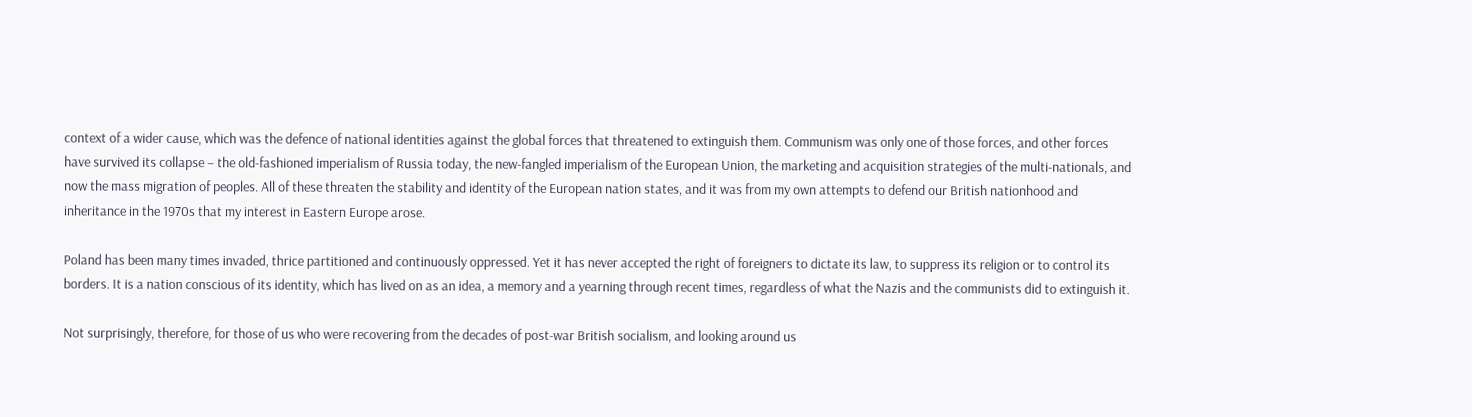context of a wider cause, which was the defence of national identities against the global forces that threatened to extinguish them. Communism was only one of those forces, and other forces have survived its collapse – the old-fashioned imperialism of Russia today, the new-fangled imperialism of the European Union, the marketing and acquisition strategies of the multi-nationals, and now the mass migration of peoples. All of these threaten the stability and identity of the European nation states, and it was from my own attempts to defend our British nationhood and inheritance in the 1970s that my interest in Eastern Europe arose.

Poland has been many times invaded, thrice partitioned and continuously oppressed. Yet it has never accepted the right of foreigners to dictate its law, to suppress its religion or to control its borders. It is a nation conscious of its identity, which has lived on as an idea, a memory and a yearning through recent times, regardless of what the Nazis and the communists did to extinguish it.

Not surprisingly, therefore, for those of us who were recovering from the decades of post-war British socialism, and looking around us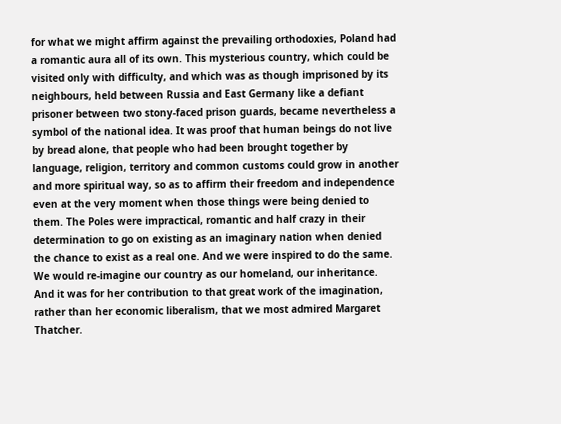for what we might affirm against the prevailing orthodoxies, Poland had a romantic aura all of its own. This mysterious country, which could be visited only with difficulty, and which was as though imprisoned by its neighbours, held between Russia and East Germany like a defiant prisoner between two stony-faced prison guards, became nevertheless a symbol of the national idea. It was proof that human beings do not live by bread alone, that people who had been brought together by language, religion, territory and common customs could grow in another and more spiritual way, so as to affirm their freedom and independence even at the very moment when those things were being denied to them. The Poles were impractical, romantic and half crazy in their determination to go on existing as an imaginary nation when denied the chance to exist as a real one. And we were inspired to do the same. We would re-imagine our country as our homeland, our inheritance. And it was for her contribution to that great work of the imagination, rather than her economic liberalism, that we most admired Margaret Thatcher.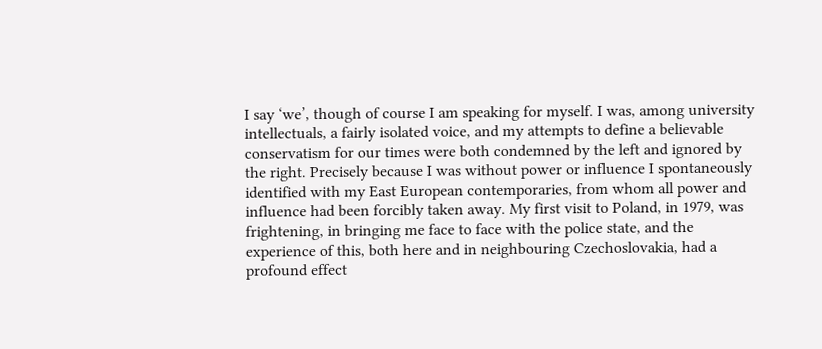I say ‘we’, though of course I am speaking for myself. I was, among university intellectuals, a fairly isolated voice, and my attempts to define a believable conservatism for our times were both condemned by the left and ignored by the right. Precisely because I was without power or influence I spontaneously identified with my East European contemporaries, from whom all power and influence had been forcibly taken away. My first visit to Poland, in 1979, was frightening, in bringing me face to face with the police state, and the experience of this, both here and in neighbouring Czechoslovakia, had a profound effect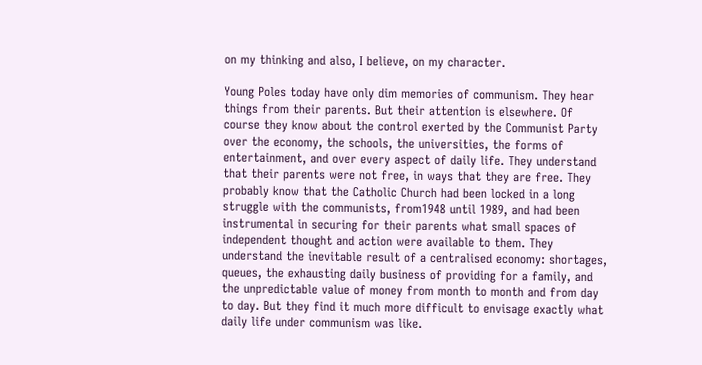on my thinking and also, I believe, on my character.

Young Poles today have only dim memories of communism. They hear things from their parents. But their attention is elsewhere. Of course they know about the control exerted by the Communist Party over the economy, the schools, the universities, the forms of entertainment, and over every aspect of daily life. They understand that their parents were not free, in ways that they are free. They probably know that the Catholic Church had been locked in a long struggle with the communists, from1948 until 1989, and had been instrumental in securing for their parents what small spaces of independent thought and action were available to them. They understand the inevitable result of a centralised economy: shortages, queues, the exhausting daily business of providing for a family, and the unpredictable value of money from month to month and from day to day. But they find it much more difficult to envisage exactly what daily life under communism was like.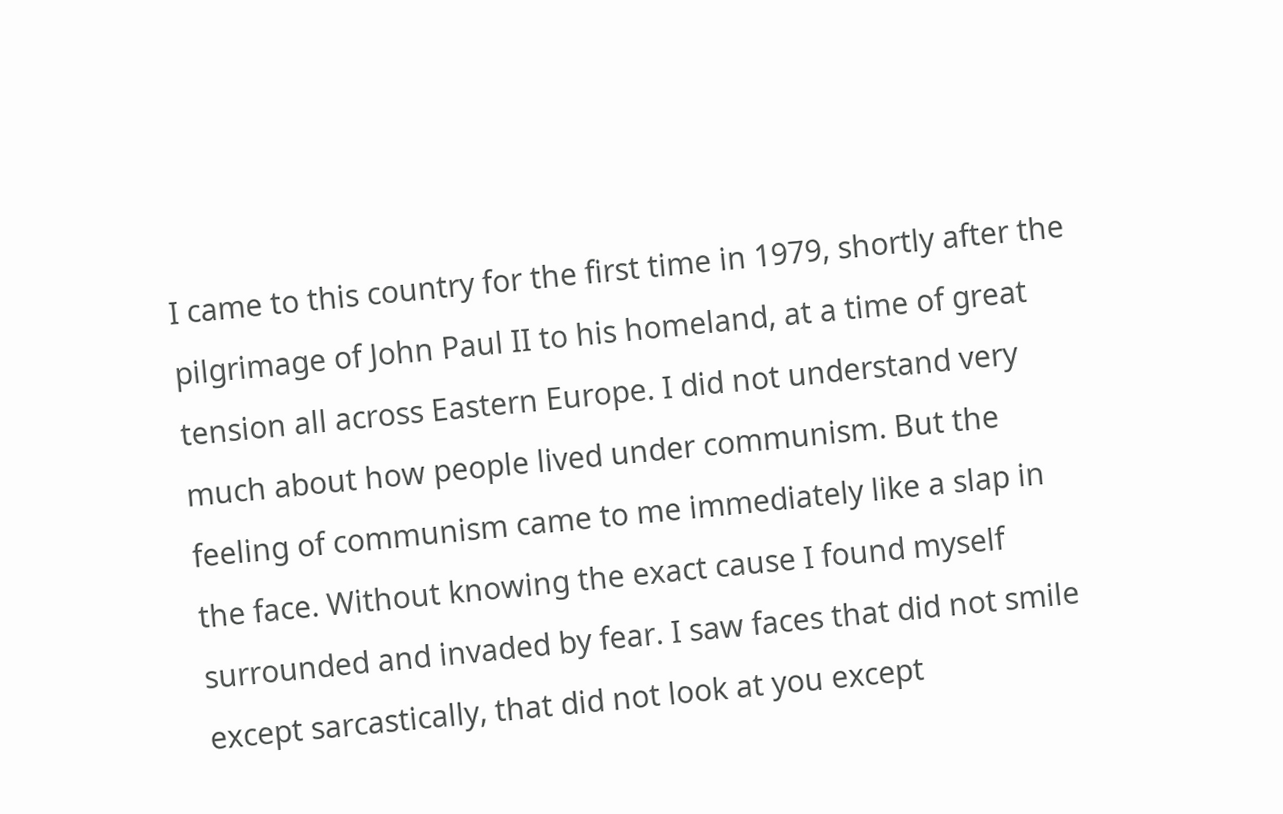I came to this country for the first time in 1979, shortly after the pilgrimage of John Paul II to his homeland, at a time of great tension all across Eastern Europe. I did not understand very much about how people lived under communism. But the feeling of communism came to me immediately like a slap in the face. Without knowing the exact cause I found myself surrounded and invaded by fear. I saw faces that did not smile except sarcastically, that did not look at you except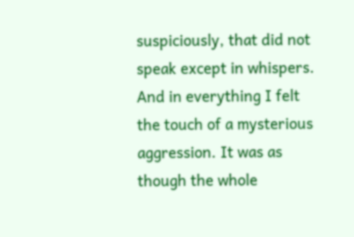suspiciously, that did not speak except in whispers. And in everything I felt the touch of a mysterious aggression. It was as though the whole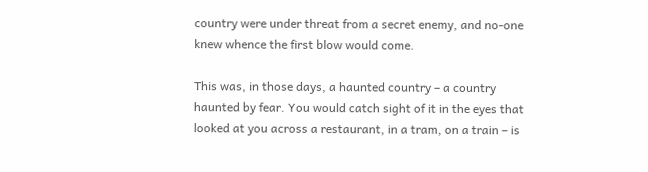country were under threat from a secret enemy, and no-one knew whence the first blow would come.

This was, in those days, a haunted country – a country haunted by fear. You would catch sight of it in the eyes that looked at you across a restaurant, in a tram, on a train – is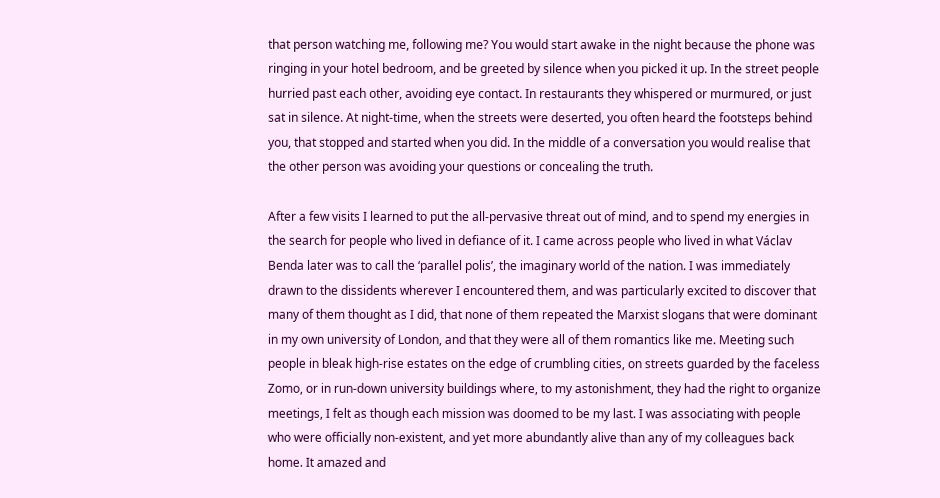that person watching me, following me? You would start awake in the night because the phone was ringing in your hotel bedroom, and be greeted by silence when you picked it up. In the street people hurried past each other, avoiding eye contact. In restaurants they whispered or murmured, or just sat in silence. At night-time, when the streets were deserted, you often heard the footsteps behind you, that stopped and started when you did. In the middle of a conversation you would realise that the other person was avoiding your questions or concealing the truth.

After a few visits I learned to put the all-pervasive threat out of mind, and to spend my energies in the search for people who lived in defiance of it. I came across people who lived in what Václav Benda later was to call the ‘parallel polis’, the imaginary world of the nation. I was immediately drawn to the dissidents wherever I encountered them, and was particularly excited to discover that many of them thought as I did, that none of them repeated the Marxist slogans that were dominant in my own university of London, and that they were all of them romantics like me. Meeting such people in bleak high-rise estates on the edge of crumbling cities, on streets guarded by the faceless Zomo, or in run-down university buildings where, to my astonishment, they had the right to organize meetings, I felt as though each mission was doomed to be my last. I was associating with people who were officially non-existent, and yet more abundantly alive than any of my colleagues back home. It amazed and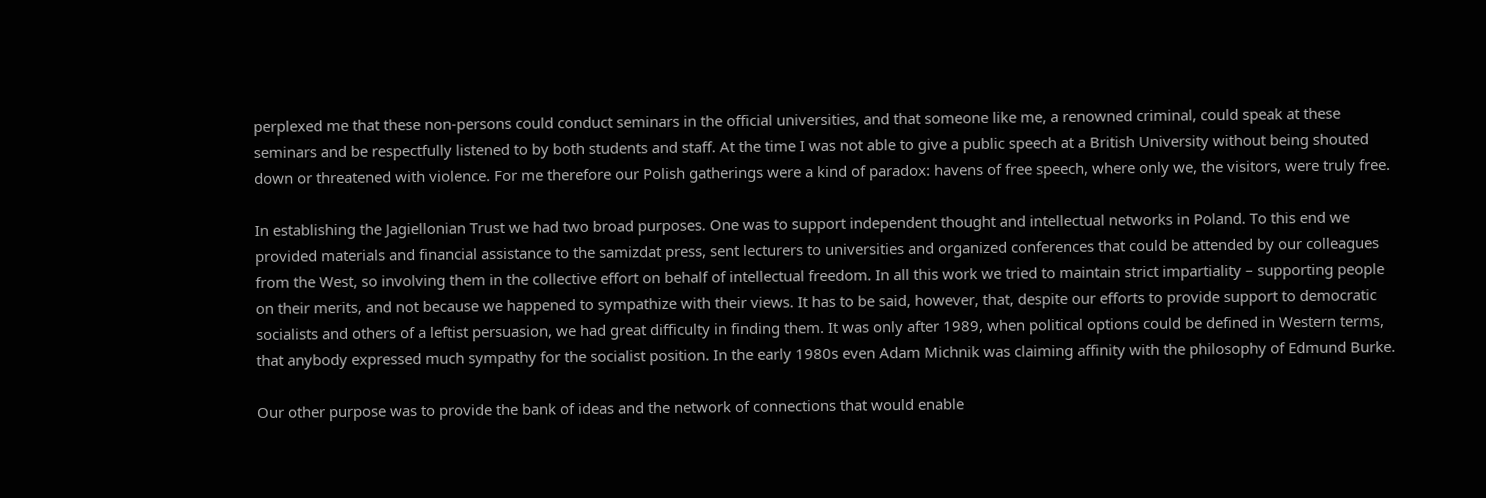perplexed me that these non-persons could conduct seminars in the official universities, and that someone like me, a renowned criminal, could speak at these seminars and be respectfully listened to by both students and staff. At the time I was not able to give a public speech at a British University without being shouted down or threatened with violence. For me therefore our Polish gatherings were a kind of paradox: havens of free speech, where only we, the visitors, were truly free.

In establishing the Jagiellonian Trust we had two broad purposes. One was to support independent thought and intellectual networks in Poland. To this end we provided materials and financial assistance to the samizdat press, sent lecturers to universities and organized conferences that could be attended by our colleagues from the West, so involving them in the collective effort on behalf of intellectual freedom. In all this work we tried to maintain strict impartiality – supporting people on their merits, and not because we happened to sympathize with their views. It has to be said, however, that, despite our efforts to provide support to democratic socialists and others of a leftist persuasion, we had great difficulty in finding them. It was only after 1989, when political options could be defined in Western terms, that anybody expressed much sympathy for the socialist position. In the early 1980s even Adam Michnik was claiming affinity with the philosophy of Edmund Burke.

Our other purpose was to provide the bank of ideas and the network of connections that would enable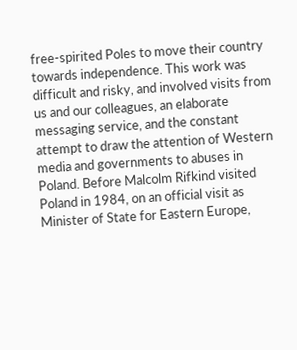free-spirited Poles to move their country towards independence. This work was difficult and risky, and involved visits from us and our colleagues, an elaborate messaging service, and the constant attempt to draw the attention of Western media and governments to abuses in Poland. Before Malcolm Rifkind visited Poland in 1984, on an official visit as Minister of State for Eastern Europe,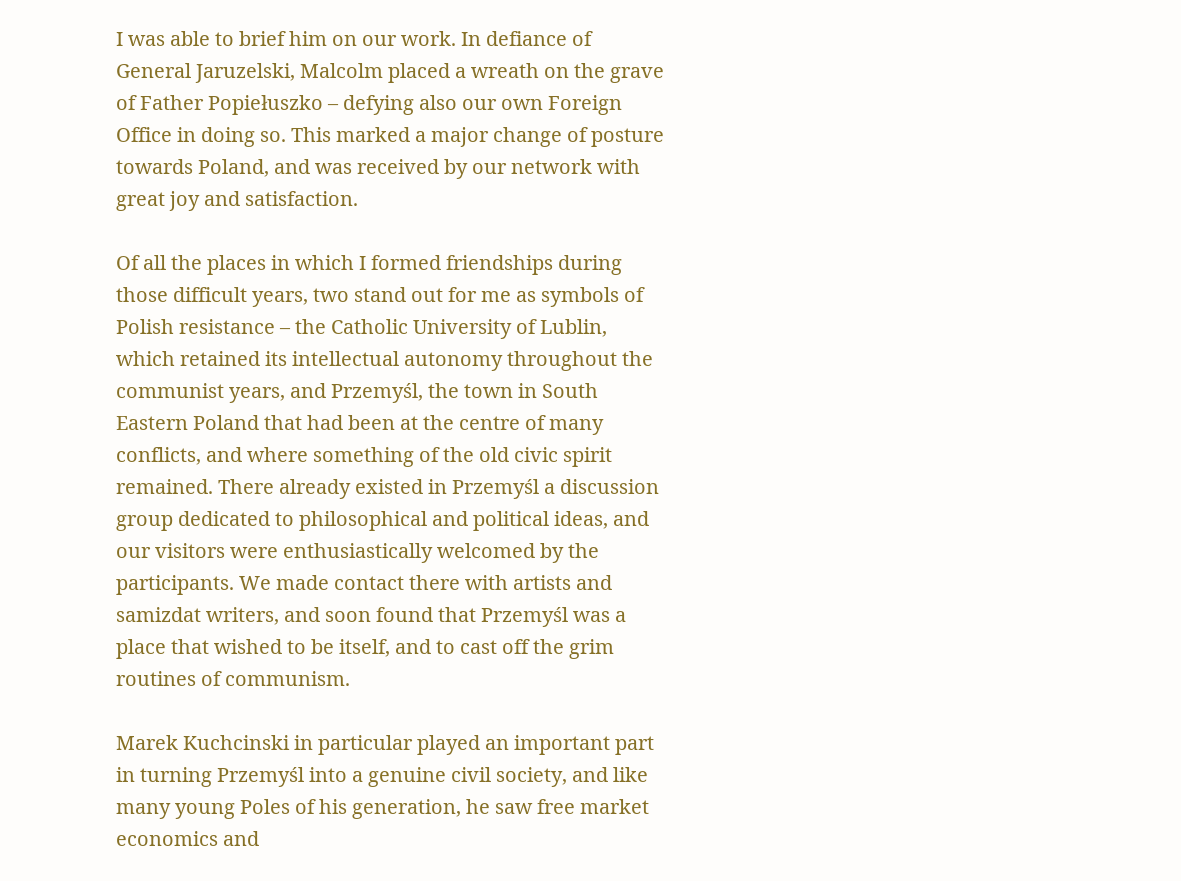I was able to brief him on our work. In defiance of General Jaruzelski, Malcolm placed a wreath on the grave of Father Popiełuszko – defying also our own Foreign Office in doing so. This marked a major change of posture towards Poland, and was received by our network with great joy and satisfaction.

Of all the places in which I formed friendships during those difficult years, two stand out for me as symbols of Polish resistance – the Catholic University of Lublin, which retained its intellectual autonomy throughout the communist years, and Przemyśl, the town in South Eastern Poland that had been at the centre of many conflicts, and where something of the old civic spirit remained. There already existed in Przemyśl a discussion group dedicated to philosophical and political ideas, and our visitors were enthusiastically welcomed by the participants. We made contact there with artists and samizdat writers, and soon found that Przemyśl was a place that wished to be itself, and to cast off the grim routines of communism.

Marek Kuchcinski in particular played an important part in turning Przemyśl into a genuine civil society, and like many young Poles of his generation, he saw free market economics and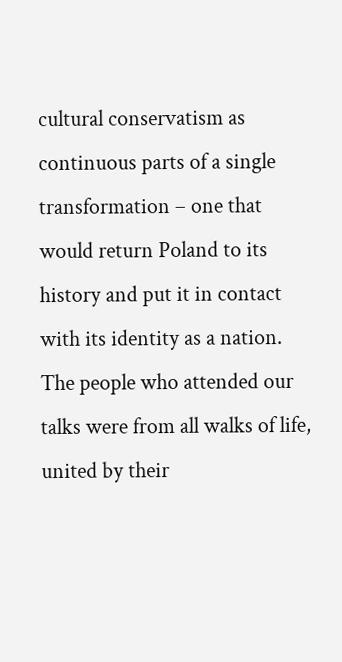cultural conservatism as continuous parts of a single transformation – one that would return Poland to its history and put it in contact with its identity as a nation. The people who attended our talks were from all walks of life, united by their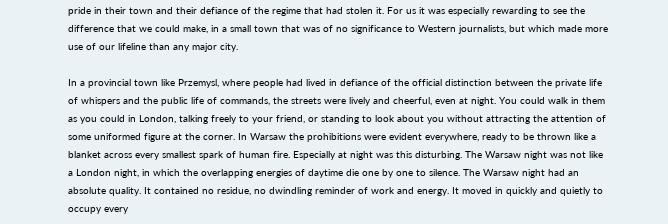pride in their town and their defiance of the regime that had stolen it. For us it was especially rewarding to see the difference that we could make, in a small town that was of no significance to Western journalists, but which made more use of our lifeline than any major city.

In a provincial town like Przemysl, where people had lived in defiance of the official distinction between the private life of whispers and the public life of commands, the streets were lively and cheerful, even at night. You could walk in them as you could in London, talking freely to your friend, or standing to look about you without attracting the attention of some uniformed figure at the corner. In Warsaw the prohibitions were evident everywhere, ready to be thrown like a blanket across every smallest spark of human fire. Especially at night was this disturbing. The Warsaw night was not like a London night, in which the overlapping energies of daytime die one by one to silence. The Warsaw night had an absolute quality. It contained no residue, no dwindling reminder of work and energy. It moved in quickly and quietly to occupy every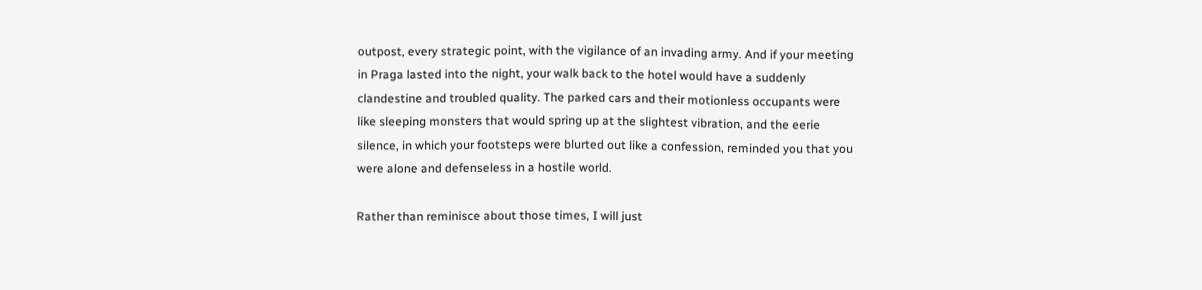outpost, every strategic point, with the vigilance of an invading army. And if your meeting in Praga lasted into the night, your walk back to the hotel would have a suddenly clandestine and troubled quality. The parked cars and their motionless occupants were like sleeping monsters that would spring up at the slightest vibration, and the eerie silence, in which your footsteps were blurted out like a confession, reminded you that you were alone and defenseless in a hostile world.

Rather than reminisce about those times, I will just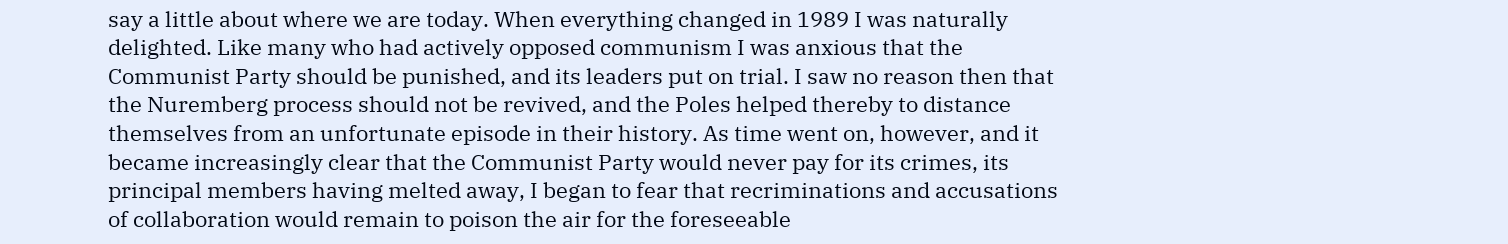say a little about where we are today. When everything changed in 1989 I was naturally delighted. Like many who had actively opposed communism I was anxious that the Communist Party should be punished, and its leaders put on trial. I saw no reason then that the Nuremberg process should not be revived, and the Poles helped thereby to distance themselves from an unfortunate episode in their history. As time went on, however, and it became increasingly clear that the Communist Party would never pay for its crimes, its principal members having melted away, I began to fear that recriminations and accusations of collaboration would remain to poison the air for the foreseeable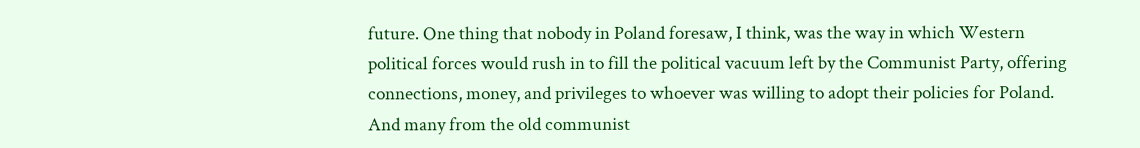future. One thing that nobody in Poland foresaw, I think, was the way in which Western political forces would rush in to fill the political vacuum left by the Communist Party, offering connections, money, and privileges to whoever was willing to adopt their policies for Poland. And many from the old communist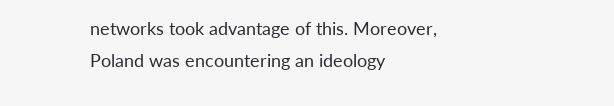networks took advantage of this. Moreover, Poland was encountering an ideology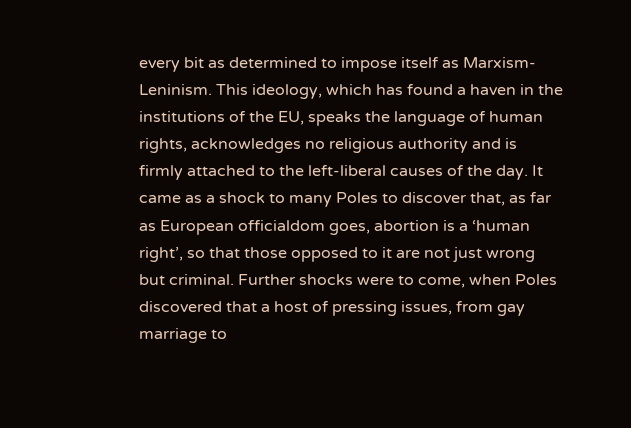every bit as determined to impose itself as Marxism-Leninism. This ideology, which has found a haven in the institutions of the EU, speaks the language of human rights, acknowledges no religious authority and is firmly attached to the left-liberal causes of the day. It came as a shock to many Poles to discover that, as far as European officialdom goes, abortion is a ‘human right’, so that those opposed to it are not just wrong but criminal. Further shocks were to come, when Poles discovered that a host of pressing issues, from gay marriage to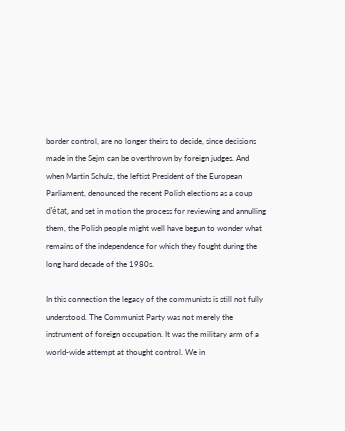border control, are no longer theirs to decide, since decisions made in the Sejm can be overthrown by foreign judges. And when Martin Schulz, the leftist President of the European Parliament, denounced the recent Polish elections as a coup d’état, and set in motion the process for reviewing and annulling them, the Polish people might well have begun to wonder what remains of the independence for which they fought during the long hard decade of the 1980s.

In this connection the legacy of the communists is still not fully understood. The Communist Party was not merely the instrument of foreign occupation. It was the military arm of a world-wide attempt at thought control. We in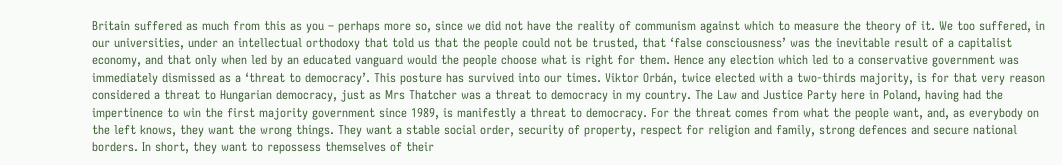Britain suffered as much from this as you – perhaps more so, since we did not have the reality of communism against which to measure the theory of it. We too suffered, in our universities, under an intellectual orthodoxy that told us that the people could not be trusted, that ‘false consciousness’ was the inevitable result of a capitalist economy, and that only when led by an educated vanguard would the people choose what is right for them. Hence any election which led to a conservative government was immediately dismissed as a ‘threat to democracy’. This posture has survived into our times. Viktor Orbán, twice elected with a two-thirds majority, is for that very reason considered a threat to Hungarian democracy, just as Mrs Thatcher was a threat to democracy in my country. The Law and Justice Party here in Poland, having had the impertinence to win the first majority government since 1989, is manifestly a threat to democracy. For the threat comes from what the people want, and, as everybody on the left knows, they want the wrong things. They want a stable social order, security of property, respect for religion and family, strong defences and secure national borders. In short, they want to repossess themselves of their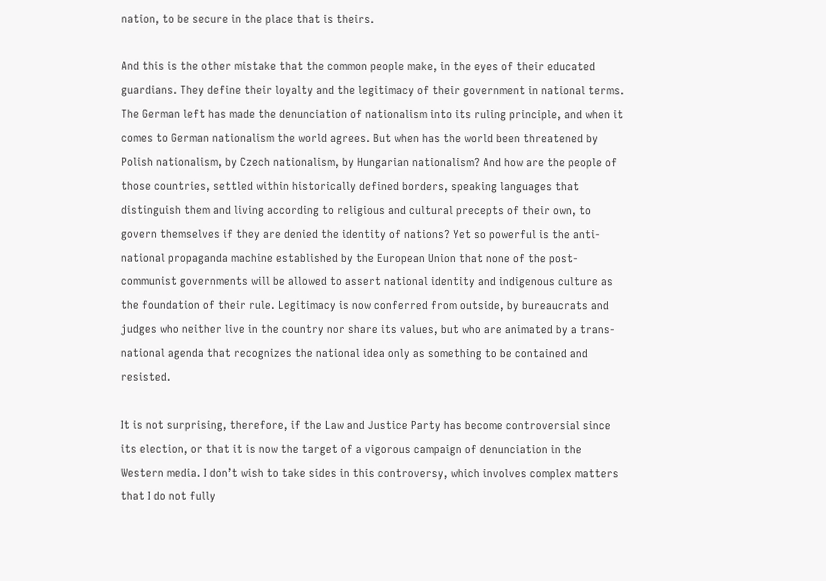nation, to be secure in the place that is theirs.

And this is the other mistake that the common people make, in the eyes of their educated guardians. They define their loyalty and the legitimacy of their government in national terms. The German left has made the denunciation of nationalism into its ruling principle, and when it comes to German nationalism the world agrees. But when has the world been threatened by Polish nationalism, by Czech nationalism, by Hungarian nationalism? And how are the people of those countries, settled within historically defined borders, speaking languages that distinguish them and living according to religious and cultural precepts of their own, to govern themselves if they are denied the identity of nations? Yet so powerful is the anti-national propaganda machine established by the European Union that none of the post-communist governments will be allowed to assert national identity and indigenous culture as the foundation of their rule. Legitimacy is now conferred from outside, by bureaucrats and judges who neither live in the country nor share its values, but who are animated by a trans-national agenda that recognizes the national idea only as something to be contained and resisted.

It is not surprising, therefore, if the Law and Justice Party has become controversial since its election, or that it is now the target of a vigorous campaign of denunciation in the Western media. I don’t wish to take sides in this controversy, which involves complex matters that I do not fully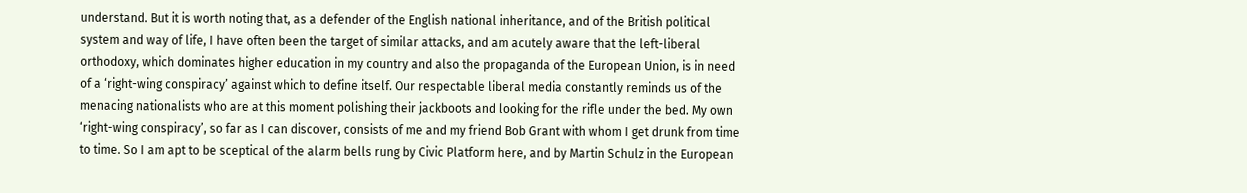understand. But it is worth noting that, as a defender of the English national inheritance, and of the British political system and way of life, I have often been the target of similar attacks, and am acutely aware that the left-liberal orthodoxy, which dominates higher education in my country and also the propaganda of the European Union, is in need of a ‘right-wing conspiracy’ against which to define itself. Our respectable liberal media constantly reminds us of the menacing nationalists who are at this moment polishing their jackboots and looking for the rifle under the bed. My own ‘right-wing conspiracy’, so far as I can discover, consists of me and my friend Bob Grant with whom I get drunk from time to time. So I am apt to be sceptical of the alarm bells rung by Civic Platform here, and by Martin Schulz in the European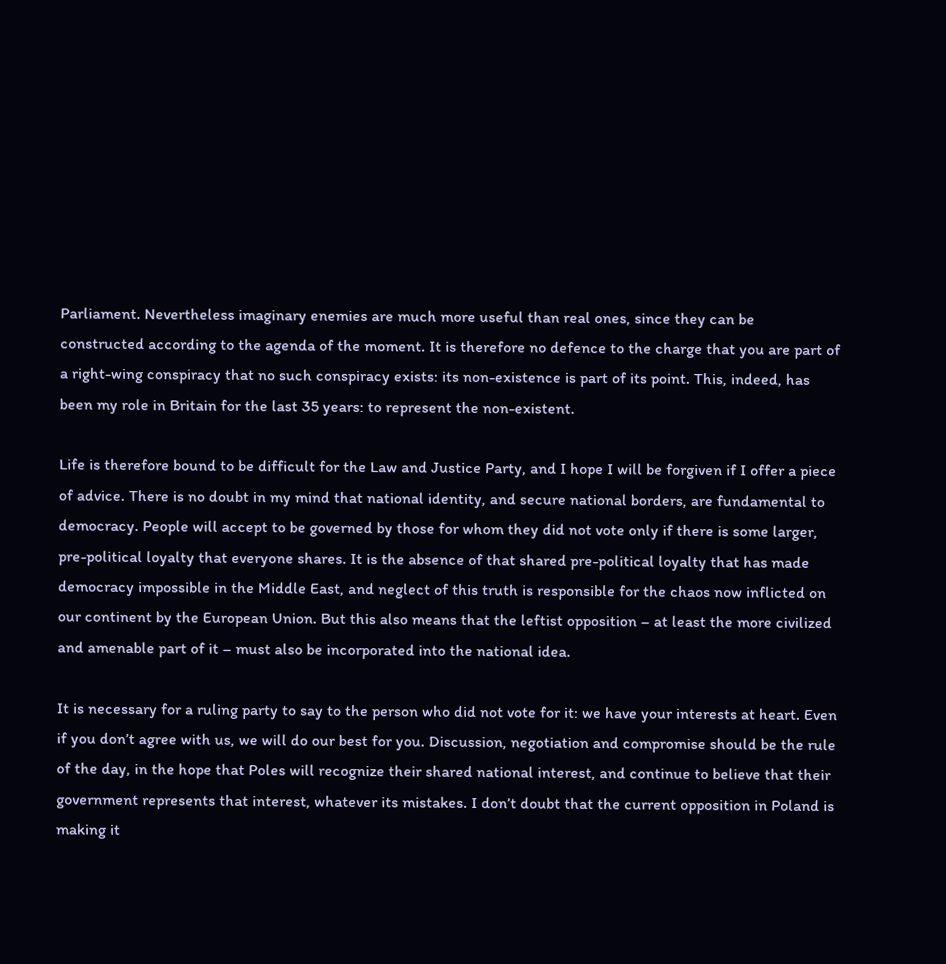Parliament. Nevertheless imaginary enemies are much more useful than real ones, since they can be constructed according to the agenda of the moment. It is therefore no defence to the charge that you are part of a right-wing conspiracy that no such conspiracy exists: its non-existence is part of its point. This, indeed, has been my role in Britain for the last 35 years: to represent the non-existent.

Life is therefore bound to be difficult for the Law and Justice Party, and I hope I will be forgiven if I offer a piece of advice. There is no doubt in my mind that national identity, and secure national borders, are fundamental to democracy. People will accept to be governed by those for whom they did not vote only if there is some larger, pre-political loyalty that everyone shares. It is the absence of that shared pre-political loyalty that has made democracy impossible in the Middle East, and neglect of this truth is responsible for the chaos now inflicted on our continent by the European Union. But this also means that the leftist opposition – at least the more civilized and amenable part of it – must also be incorporated into the national idea.

It is necessary for a ruling party to say to the person who did not vote for it: we have your interests at heart. Even if you don’t agree with us, we will do our best for you. Discussion, negotiation and compromise should be the rule of the day, in the hope that Poles will recognize their shared national interest, and continue to believe that their government represents that interest, whatever its mistakes. I don’t doubt that the current opposition in Poland is making it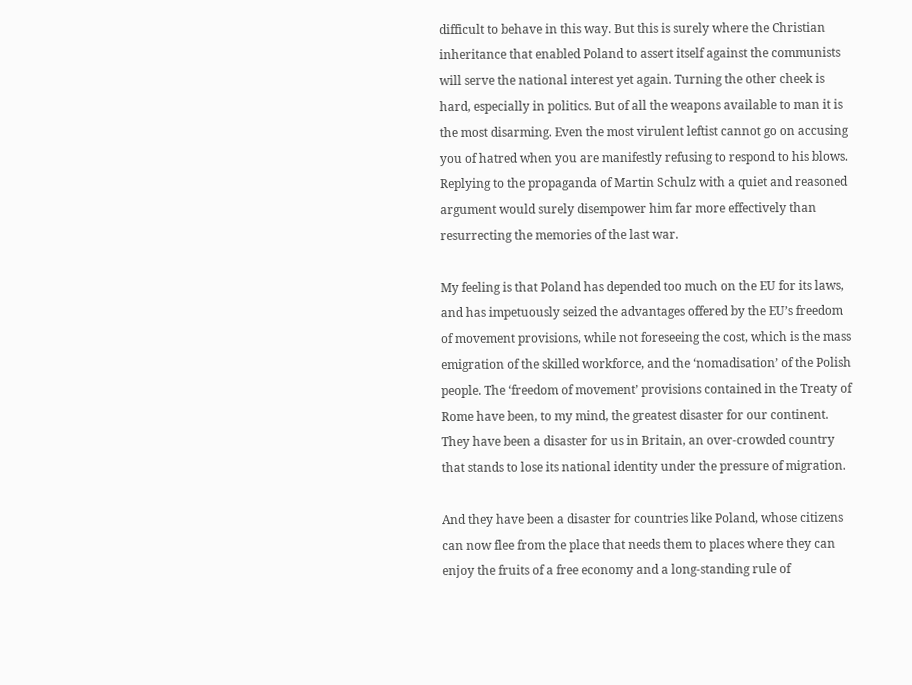difficult to behave in this way. But this is surely where the Christian inheritance that enabled Poland to assert itself against the communists will serve the national interest yet again. Turning the other cheek is hard, especially in politics. But of all the weapons available to man it is the most disarming. Even the most virulent leftist cannot go on accusing you of hatred when you are manifestly refusing to respond to his blows. Replying to the propaganda of Martin Schulz with a quiet and reasoned argument would surely disempower him far more effectively than resurrecting the memories of the last war.

My feeling is that Poland has depended too much on the EU for its laws, and has impetuously seized the advantages offered by the EU’s freedom of movement provisions, while not foreseeing the cost, which is the mass emigration of the skilled workforce, and the ‘nomadisation’ of the Polish people. The ‘freedom of movement’ provisions contained in the Treaty of Rome have been, to my mind, the greatest disaster for our continent. They have been a disaster for us in Britain, an over-crowded country that stands to lose its national identity under the pressure of migration.

And they have been a disaster for countries like Poland, whose citizens can now flee from the place that needs them to places where they can enjoy the fruits of a free economy and a long-standing rule of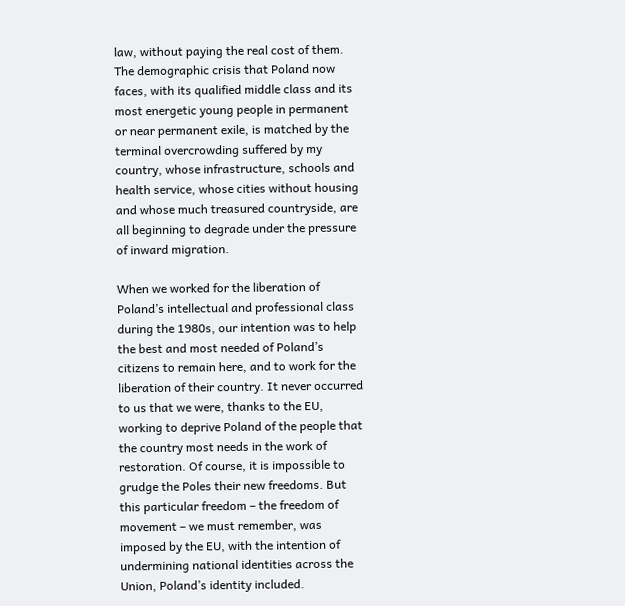law, without paying the real cost of them. The demographic crisis that Poland now faces, with its qualified middle class and its most energetic young people in permanent or near permanent exile, is matched by the terminal overcrowding suffered by my country, whose infrastructure, schools and health service, whose cities without housing and whose much treasured countryside, are all beginning to degrade under the pressure of inward migration.

When we worked for the liberation of Poland’s intellectual and professional class during the 1980s, our intention was to help the best and most needed of Poland’s citizens to remain here, and to work for the liberation of their country. It never occurred to us that we were, thanks to the EU, working to deprive Poland of the people that the country most needs in the work of restoration. Of course, it is impossible to grudge the Poles their new freedoms. But this particular freedom – the freedom of movement – we must remember, was imposed by the EU, with the intention of undermining national identities across the Union, Poland’s identity included.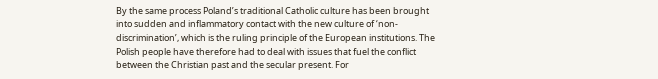By the same process Poland’s traditional Catholic culture has been brought into sudden and inflammatory contact with the new culture of ‘non-discrimination’, which is the ruling principle of the European institutions. The Polish people have therefore had to deal with issues that fuel the conflict between the Christian past and the secular present. For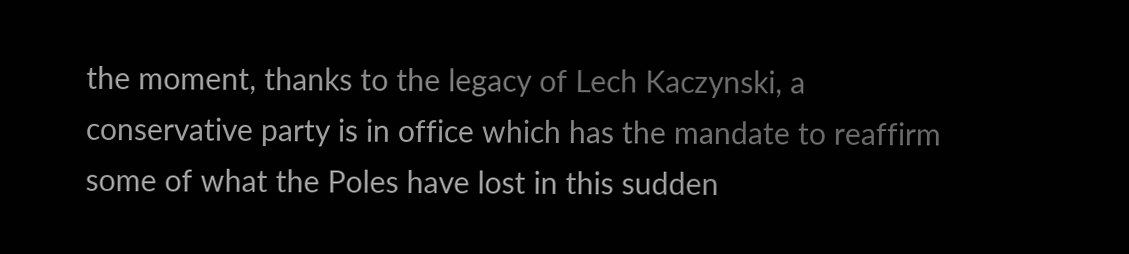the moment, thanks to the legacy of Lech Kaczynski, a conservative party is in office which has the mandate to reaffirm some of what the Poles have lost in this sudden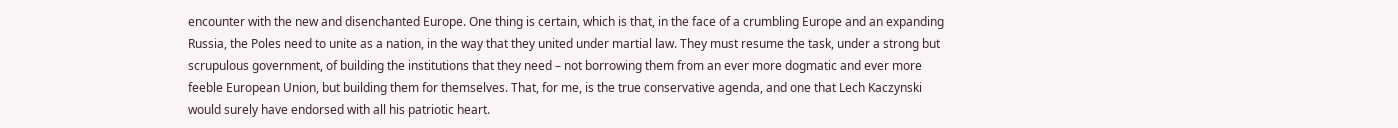encounter with the new and disenchanted Europe. One thing is certain, which is that, in the face of a crumbling Europe and an expanding Russia, the Poles need to unite as a nation, in the way that they united under martial law. They must resume the task, under a strong but scrupulous government, of building the institutions that they need – not borrowing them from an ever more dogmatic and ever more feeble European Union, but building them for themselves. That, for me, is the true conservative agenda, and one that Lech Kaczynski would surely have endorsed with all his patriotic heart.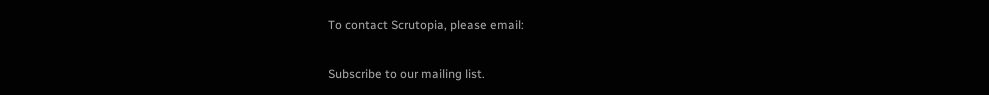To contact Scrutopia, please email:


Subscribe to our mailing list.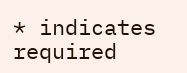* indicates required